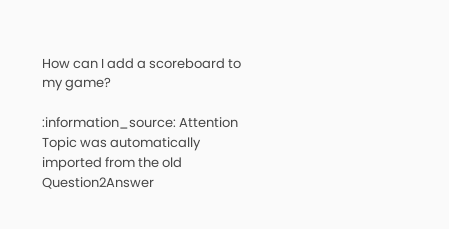How can I add a scoreboard to my game?

:information_source: Attention Topic was automatically imported from the old Question2Answer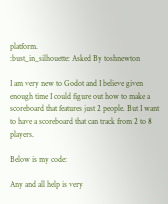platform.
:bust_in_silhouette: Asked By toshnewton

I am very new to Godot and I believe given enough time I could figure out how to make a scoreboard that features just 2 people. But I want to have a scoreboard that can track from 2 to 8 players.

Below is my code:

Any and all help is very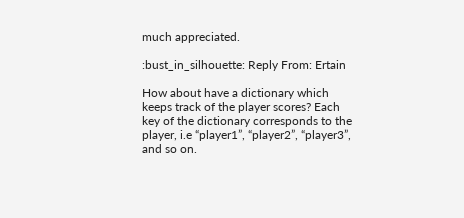much appreciated.

:bust_in_silhouette: Reply From: Ertain

How about have a dictionary which keeps track of the player scores? Each key of the dictionary corresponds to the player, i.e “player1”, “player2”, “player3”, and so on.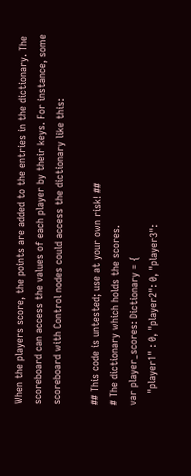When the players score, the points are added to the entries in the dictionary. The scoreboard can access the values of each player by their keys. For instance, some scoreboard with Control nodes could access the dictionary like this:

## This code is untested; use at your own risk! ##
# The dictionary which holds the scores.
var player_scores: Dictionary = {
    "player1" : 0, "player2": 0, "player3":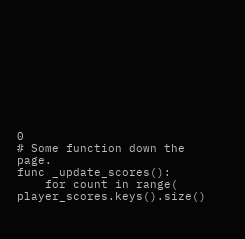0
# Some function down the page.
func _update_scores():
    for count in range( player_scores.keys().size()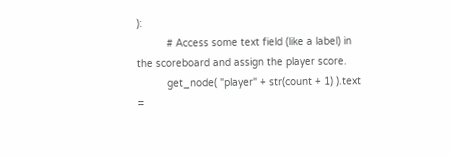):
          # Access some text field (like a label) in the scoreboard and assign the player score.
          get_node( "player" + str(count + 1) ).text =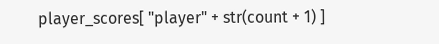player_scores[ "player" + str(count + 1) ]